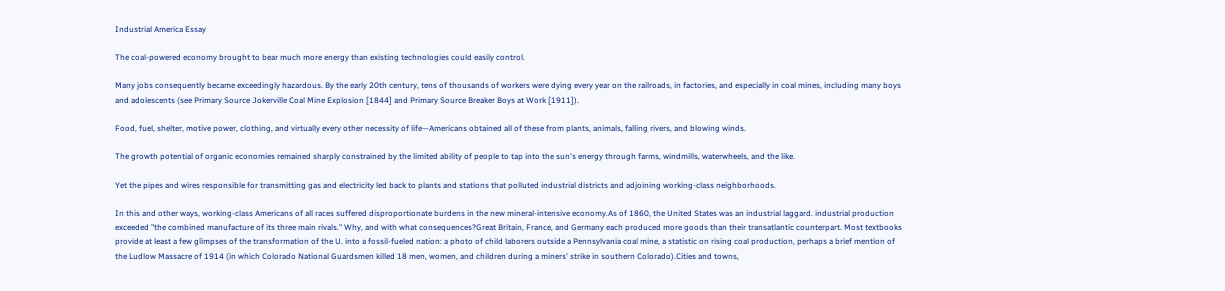Industrial America Essay

The coal-powered economy brought to bear much more energy than existing technologies could easily control.

Many jobs consequently became exceedingly hazardous. By the early 20th century, tens of thousands of workers were dying every year on the railroads, in factories, and especially in coal mines, including many boys and adolescents (see Primary Source Jokerville Coal Mine Explosion [1844] and Primary Source Breaker Boys at Work [1911]).

Food, fuel, shelter, motive power, clothing, and virtually every other necessity of life—Americans obtained all of these from plants, animals, falling rivers, and blowing winds.

The growth potential of organic economies remained sharply constrained by the limited ability of people to tap into the sun's energy through farms, windmills, waterwheels, and the like.

Yet the pipes and wires responsible for transmitting gas and electricity led back to plants and stations that polluted industrial districts and adjoining working-class neighborhoods.

In this and other ways, working-class Americans of all races suffered disproportionate burdens in the new mineral-intensive economy.As of 1860, the United States was an industrial laggard. industrial production exceeded "the combined manufacture of its three main rivals." Why, and with what consequences?Great Britain, France, and Germany each produced more goods than their transatlantic counterpart. Most textbooks provide at least a few glimpses of the transformation of the U. into a fossil-fueled nation: a photo of child laborers outside a Pennsylvania coal mine, a statistic on rising coal production, perhaps a brief mention of the Ludlow Massacre of 1914 (in which Colorado National Guardsmen killed 18 men, women, and children during a miners' strike in southern Colorado).Cities and towns,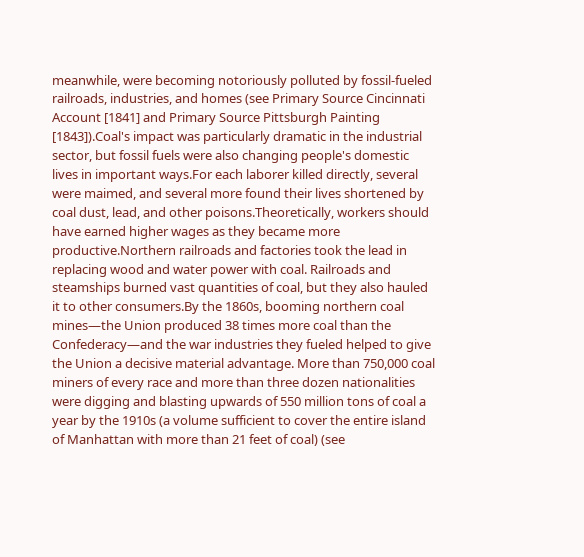meanwhile, were becoming notoriously polluted by fossil-fueled railroads, industries, and homes (see Primary Source Cincinnati Account [1841] and Primary Source Pittsburgh Painting [1843]).Coal's impact was particularly dramatic in the industrial sector, but fossil fuels were also changing people's domestic lives in important ways.For each laborer killed directly, several were maimed, and several more found their lives shortened by coal dust, lead, and other poisons.Theoretically, workers should have earned higher wages as they became more productive.Northern railroads and factories took the lead in replacing wood and water power with coal. Railroads and steamships burned vast quantities of coal, but they also hauled it to other consumers.By the 1860s, booming northern coal mines—the Union produced 38 times more coal than the Confederacy—and the war industries they fueled helped to give the Union a decisive material advantage. More than 750,000 coal miners of every race and more than three dozen nationalities were digging and blasting upwards of 550 million tons of coal a year by the 1910s (a volume sufficient to cover the entire island of Manhattan with more than 21 feet of coal) (see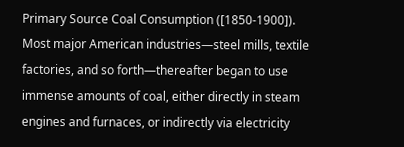Primary Source Coal Consumption ([1850-1900]). Most major American industries—steel mills, textile factories, and so forth—thereafter began to use immense amounts of coal, either directly in steam engines and furnaces, or indirectly via electricity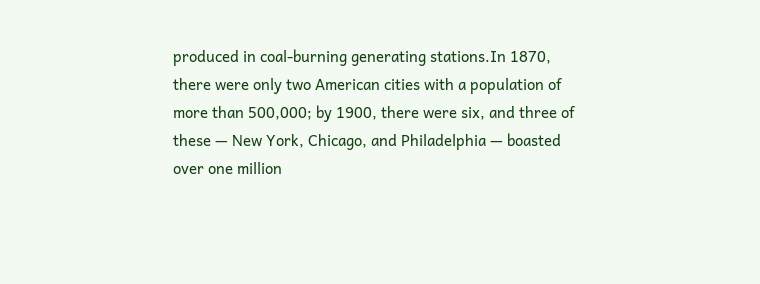produced in coal-burning generating stations.In 1870, there were only two American cities with a population of more than 500,000; by 1900, there were six, and three of these — New York, Chicago, and Philadelphia — boasted over one million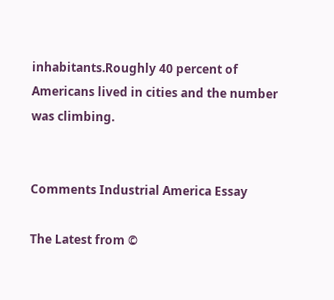inhabitants.Roughly 40 percent of Americans lived in cities and the number was climbing.


Comments Industrial America Essay

The Latest from ©